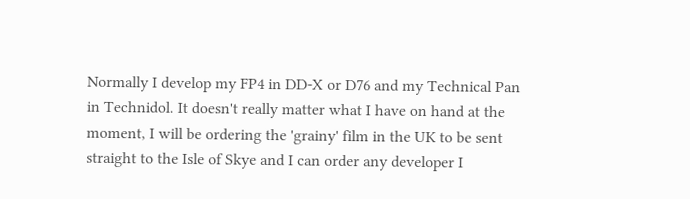Normally I develop my FP4 in DD-X or D76 and my Technical Pan in Technidol. It doesn't really matter what I have on hand at the moment, I will be ordering the 'grainy' film in the UK to be sent straight to the Isle of Skye and I can order any developer I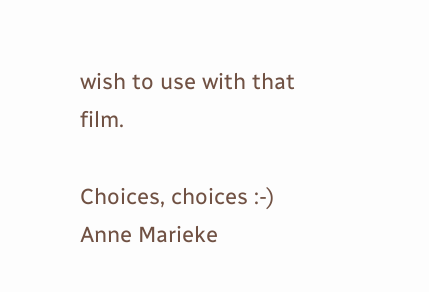wish to use with that film.

Choices, choices :-)
Anne Marieke